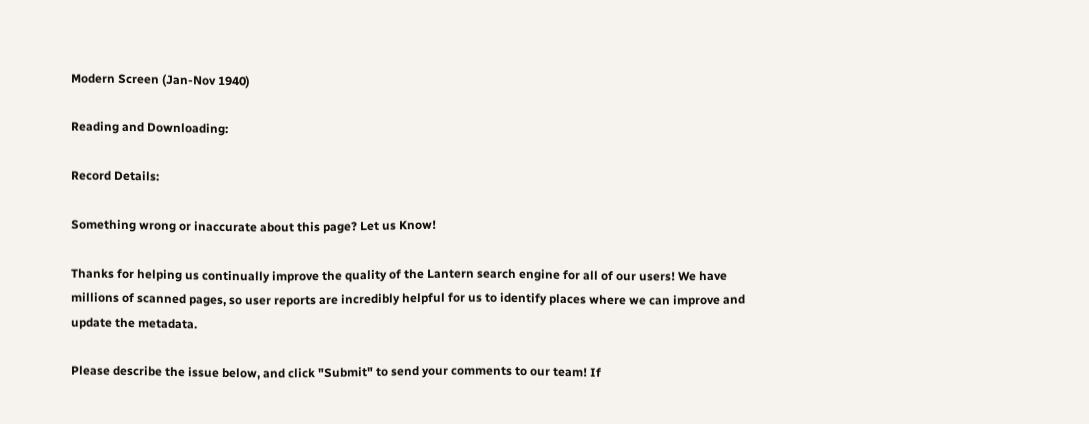Modern Screen (Jan-Nov 1940)

Reading and Downloading:

Record Details:

Something wrong or inaccurate about this page? Let us Know!

Thanks for helping us continually improve the quality of the Lantern search engine for all of our users! We have millions of scanned pages, so user reports are incredibly helpful for us to identify places where we can improve and update the metadata.

Please describe the issue below, and click "Submit" to send your comments to our team! If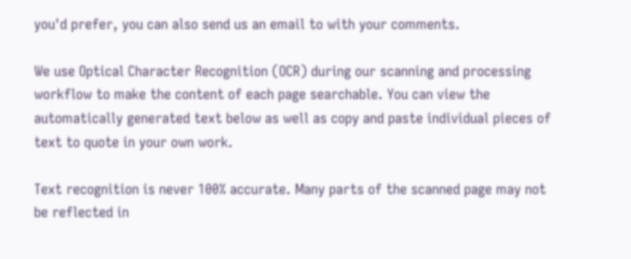you'd prefer, you can also send us an email to with your comments.

We use Optical Character Recognition (OCR) during our scanning and processing workflow to make the content of each page searchable. You can view the automatically generated text below as well as copy and paste individual pieces of text to quote in your own work.

Text recognition is never 100% accurate. Many parts of the scanned page may not be reflected in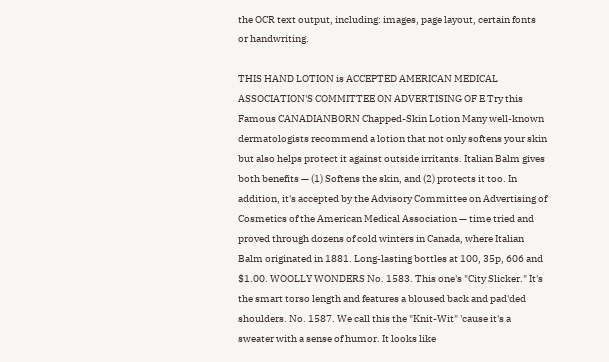the OCR text output, including: images, page layout, certain fonts or handwriting.

THIS HAND LOTION is ACCEPTED AMERICAN MEDICAL ASSOCIATION'S COMMITTEE ON ADVERTISING OF E Try this Famous CANADIANBORN Chapped-Skin Lotion Many well-known dermatologists recommend a lotion that not only softens your skin but also helps protect it against outside irritants. Italian Balm gives both benefits — (1) Softens the skin, and (2) protects it too. In addition, it's accepted by the Advisory Committee on Advertising of Cosmetics of the American Medical Association — time tried and proved through dozens of cold winters in Canada, where Italian Balm originated in 1881. Long-lasting bottles at 100, 35p, 606 and $1.00. WOOLLY WONDERS No. 1583. This one's "City Slicker." It's the smart torso length and features a bloused back and pad'ded shoulders. No. 1587. We call this the "Knit-Wit" 'cause it's a sweater with a sense of humor. It looks like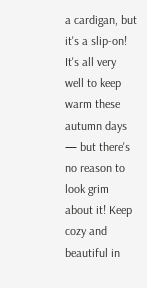a cardigan, but it's a slip-on! It's all very well to keep warm these autumn days — but there's no reason to look grim about it! Keep cozy and beautiful in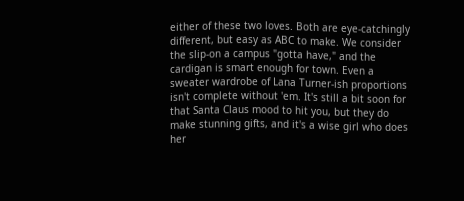either of these two loves. Both are eye-catchingly different, but easy as ABC to make. We consider the slip-on a campus "gotta have," and the cardigan is smart enough for town. Even a sweater wardrobe of Lana Turner-ish proportions isn't complete without 'em. It's still a bit soon for that Santa Claus mood to hit you, but they do make stunning gifts, and it's a wise girl who does her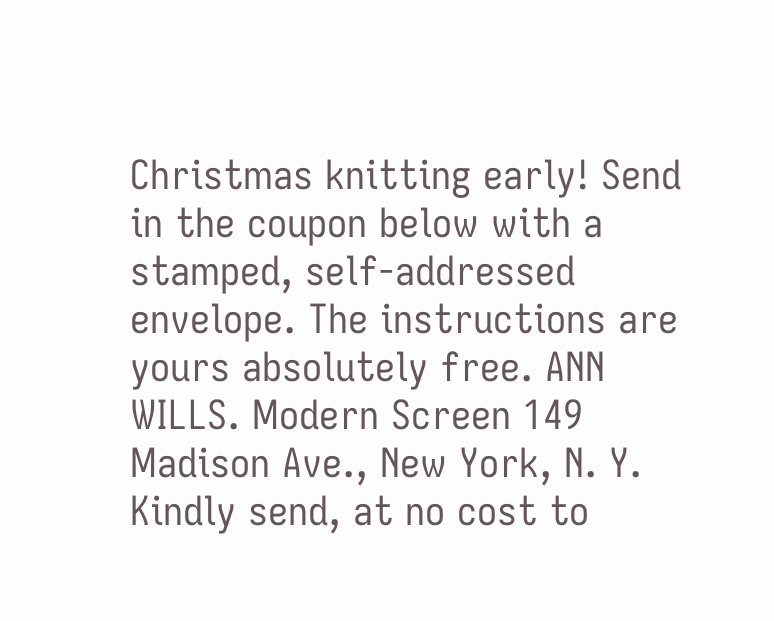Christmas knitting early! Send in the coupon below with a stamped, self-addressed envelope. The instructions are yours absolutely free. ANN WILLS. Modern Screen 149 Madison Ave., New York, N. Y. Kindly send, at no cost to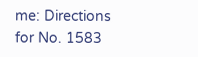me: Directions for No. 1583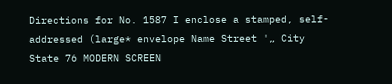Directions for No. 1587 I enclose a stamped, self-addressed (large* envelope Name Street '„ City State 76 MODERN SCREEN